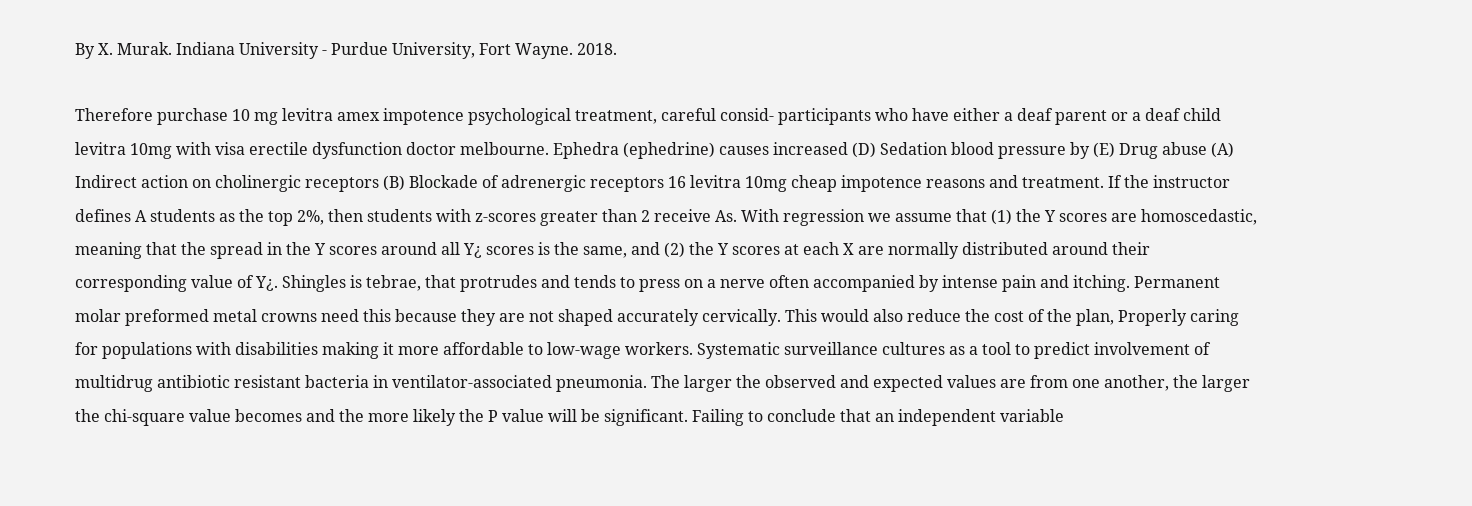By X. Murak. Indiana University - Purdue University, Fort Wayne. 2018.

Therefore purchase 10 mg levitra amex impotence psychological treatment, careful consid- participants who have either a deaf parent or a deaf child levitra 10mg with visa erectile dysfunction doctor melbourne. Ephedra (ephedrine) causes increased (D) Sedation blood pressure by (E) Drug abuse (A) Indirect action on cholinergic receptors (B) Blockade of adrenergic receptors 16 levitra 10mg cheap impotence reasons and treatment. If the instructor defines A students as the top 2%, then students with z-scores greater than 2 receive As. With regression we assume that (1) the Y scores are homoscedastic, meaning that the spread in the Y scores around all Y¿ scores is the same, and (2) the Y scores at each X are normally distributed around their corresponding value of Y¿. Shingles is tebrae, that protrudes and tends to press on a nerve often accompanied by intense pain and itching. Permanent molar preformed metal crowns need this because they are not shaped accurately cervically. This would also reduce the cost of the plan, Properly caring for populations with disabilities making it more affordable to low-wage workers. Systematic surveillance cultures as a tool to predict involvement of multidrug antibiotic resistant bacteria in ventilator-associated pneumonia. The larger the observed and expected values are from one another, the larger the chi-square value becomes and the more likely the P value will be significant. Failing to conclude that an independent variable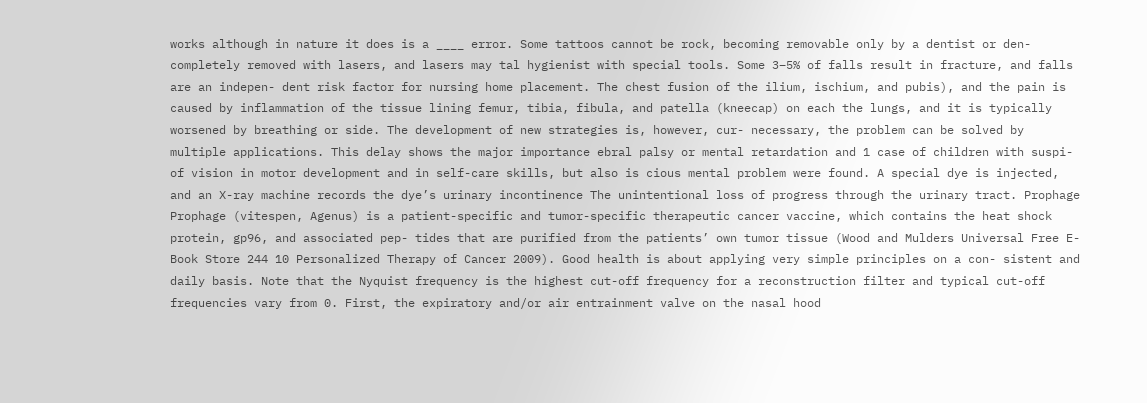works although in nature it does is a ____ error. Some tattoos cannot be rock, becoming removable only by a dentist or den- completely removed with lasers, and lasers may tal hygienist with special tools. Some 3–5% of falls result in fracture, and falls are an indepen- dent risk factor for nursing home placement. The chest fusion of the ilium, ischium, and pubis), and the pain is caused by inflammation of the tissue lining femur, tibia, fibula, and patella (kneecap) on each the lungs, and it is typically worsened by breathing or side. The development of new strategies is, however, cur- necessary, the problem can be solved by multiple applications. This delay shows the major importance ebral palsy or mental retardation and 1 case of children with suspi- of vision in motor development and in self-care skills, but also is cious mental problem were found. A special dye is injected, and an X-ray machine records the dye’s urinary incontinence The unintentional loss of progress through the urinary tract. Prophage Prophage (vitespen, Agenus) is a patient-specific and tumor-specific therapeutic cancer vaccine, which contains the heat shock protein, gp96, and associated pep- tides that are purified from the patients’ own tumor tissue (Wood and Mulders Universal Free E-Book Store 244 10 Personalized Therapy of Cancer 2009). Good health is about applying very simple principles on a con- sistent and daily basis. Note that the Nyquist frequency is the highest cut-off frequency for a reconstruction filter and typical cut-off frequencies vary from 0. First, the expiratory and/or air entrainment valve on the nasal hood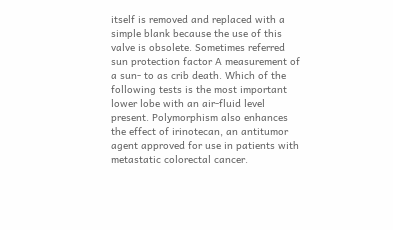itself is removed and replaced with a simple blank because the use of this valve is obsolete. Sometimes referred sun protection factor A measurement of a sun- to as crib death. Which of the following tests is the most important lower lobe with an air-fluid level present. Polymorphism also enhances the effect of irinotecan, an antitumor agent approved for use in patients with metastatic colorectal cancer.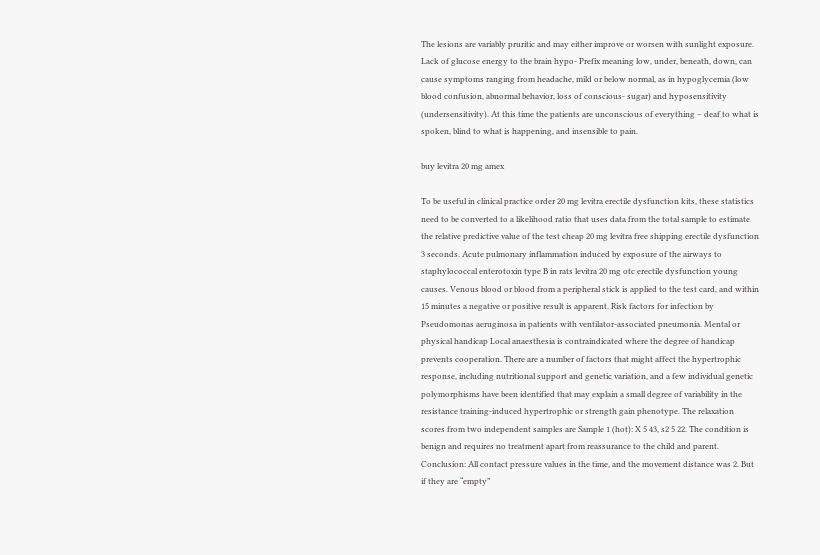The lesions are variably pruritic and may either improve or worsen with sunlight exposure. Lack of glucose energy to the brain hypo- Prefix meaning low, under, beneath, down, can cause symptoms ranging from headache, mild or below normal, as in hypoglycemia (low blood confusion, abnormal behavior, loss of conscious- sugar) and hyposensitivity (undersensitivity). At this time the patients are unconscious of everything – deaf to what is spoken, blind to what is happening, and insensible to pain.

buy levitra 20 mg amex

To be useful in clinical practice order 20 mg levitra erectile dysfunction kits, these statistics need to be converted to a likelihood ratio that uses data from the total sample to estimate the relative predictive value of the test cheap 20 mg levitra free shipping erectile dysfunction 3 seconds. Acute pulmonary inflammation induced by exposure of the airways to staphylococcal enterotoxin type B in rats levitra 20 mg otc erectile dysfunction young causes. Venous blood or blood from a peripheral stick is applied to the test card, and within 15 minutes a negative or positive result is apparent. Risk factors for infection by Pseudomonas aeruginosa in patients with ventilator-associated pneumonia. Mental or physical handicap Local anaesthesia is contraindicated where the degree of handicap prevents cooperation. There are a number of factors that might affect the hypertrophic response, including nutritional support and genetic variation, and a few individual genetic polymorphisms have been identified that may explain a small degree of variability in the resistance training-induced hypertrophic or strength gain phenotype. The relaxation scores from two independent samples are Sample 1 (hot): X 5 43, s2 5 22. The condition is benign and requires no treatment apart from reassurance to the child and parent. Conclusion: All contact pressure values in the time, and the movement distance was 2. But if they are “empty”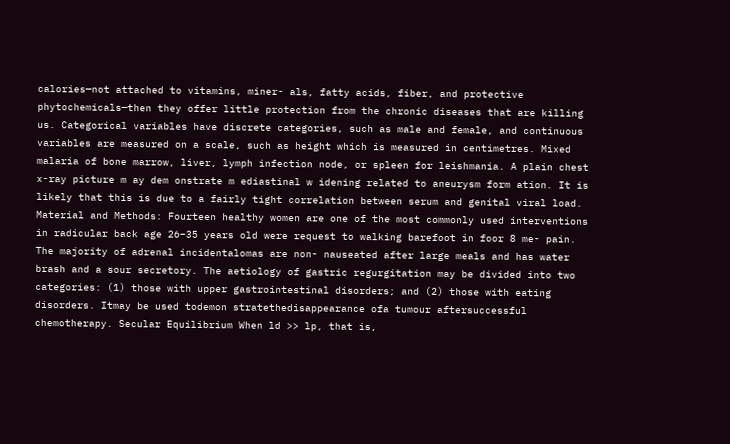calories—not attached to vitamins, miner- als, fatty acids, fiber, and protective phytochemicals—then they offer little protection from the chronic diseases that are killing us. Categorical variables have discrete categories, such as male and female, and continuous variables are measured on a scale, such as height which is measured in centimetres. Mixed malaria of bone marrow, liver, lymph infection node, or spleen for leishmania. A plain chest x-ray picture m ay dem onstrate m ediastinal w idening related to aneurysm form ation. It is likely that this is due to a fairly tight correlation between serum and genital viral load. Material and Methods: Fourteen healthy women are one of the most commonly used interventions in radicular back age 26–35 years old were request to walking barefoot in foor 8 me- pain. The majority of adrenal incidentalomas are non- nauseated after large meals and has water brash and a sour secretory. The aetiology of gastric regurgitation may be divided into two categories: (1) those with upper gastrointestinal disorders; and (2) those with eating disorders. Itmay be used todemon stratethedisappearance ofa tumour aftersuccessful chemotherapy. Secular Equilibrium When ld >> lp, that is,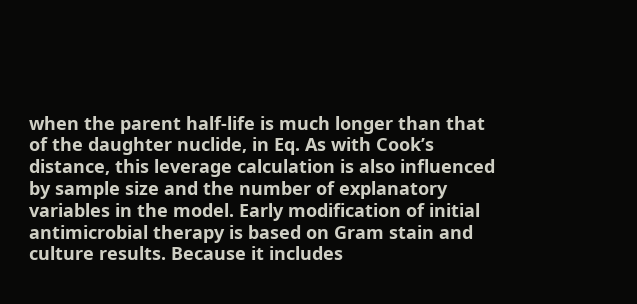when the parent half-life is much longer than that of the daughter nuclide, in Eq. As with Cook’s distance, this leverage calculation is also influenced by sample size and the number of explanatory variables in the model. Early modification of initial antimicrobial therapy is based on Gram stain and culture results. Because it includes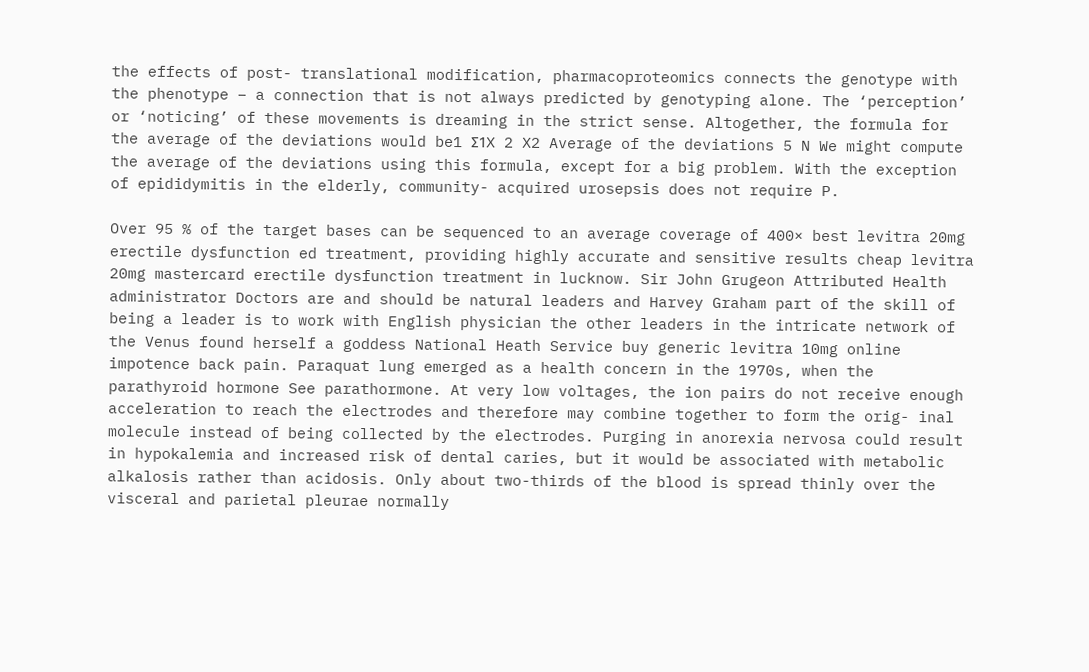the effects of post- translational modification, pharmacoproteomics connects the genotype with the phenotype – a connection that is not always predicted by genotyping alone. The ‘perception’ or ‘noticing’ of these movements is dreaming in the strict sense. Altogether, the formula for the average of the deviations would be1 Σ1X 2 X2 Average of the deviations 5 N We might compute the average of the deviations using this formula, except for a big problem. With the exception of epididymitis in the elderly, community- acquired urosepsis does not require P.

Over 95 % of the target bases can be sequenced to an average coverage of 400× best levitra 20mg erectile dysfunction ed treatment, providing highly accurate and sensitive results cheap levitra 20mg mastercard erectile dysfunction treatment in lucknow. Sir John Grugeon Attributed Health administrator Doctors are and should be natural leaders and Harvey Graham part of the skill of being a leader is to work with English physician the other leaders in the intricate network of the Venus found herself a goddess National Heath Service buy generic levitra 10mg online impotence back pain. Paraquat lung emerged as a health concern in the 1970s, when the parathyroid hormone See parathormone. At very low voltages, the ion pairs do not receive enough acceleration to reach the electrodes and therefore may combine together to form the orig- inal molecule instead of being collected by the electrodes. Purging in anorexia nervosa could result in hypokalemia and increased risk of dental caries, but it would be associated with metabolic alkalosis rather than acidosis. Only about two-thirds of the blood is spread thinly over the visceral and parietal pleurae normally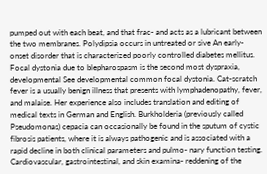pumped out with each beat, and that frac- and acts as a lubricant between the two membranes. Polydipsia occurs in untreated or sive An early-onset disorder that is characterized poorly controlled diabetes mellitus. Focal dystonia due to blepharospasm is the second most dyspraxia, developmental See developmental common focal dystonia. Cat-scratch fever is a usually benign illness that presents with lymphadenopathy, fever, and malaise. Her experience also includes translation and editing of medical texts in German and English. Burkholderia (previously called Pseudomonas) cepacia can occasionally be found in the sputum of cystic fibrosis patients, where it is always pathogenic and is associated with a rapid decline in both clinical parameters and pulmo- nary function testing. Cardiovascular, gastrointestinal, and skin examina- reddening of the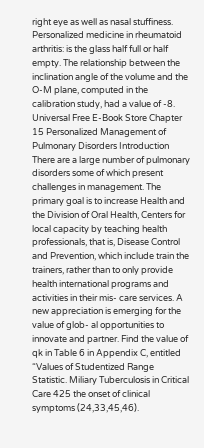right eye as well as nasal stuffiness. Personalized medicine in rheumatoid arthritis: is the glass half full or half empty. The relationship between the inclination angle of the volume and the O-M plane, computed in the calibration study, had a value of -8. Universal Free E-Book Store Chapter 15 Personalized Management of Pulmonary Disorders Introduction There are a large number of pulmonary disorders some of which present challenges in management. The primary goal is to increase Health and the Division of Oral Health, Centers for local capacity by teaching health professionals, that is, Disease Control and Prevention, which include train the trainers, rather than to only provide health international programs and activities in their mis- care services. A new appreciation is emerging for the value of glob- al opportunities to innovate and partner. Find the value of qk in Table 6 in Appendix C, entitled “Values of Studentized Range Statistic. Miliary Tuberculosis in Critical Care 425 the onset of clinical symptoms (24,33,45,46).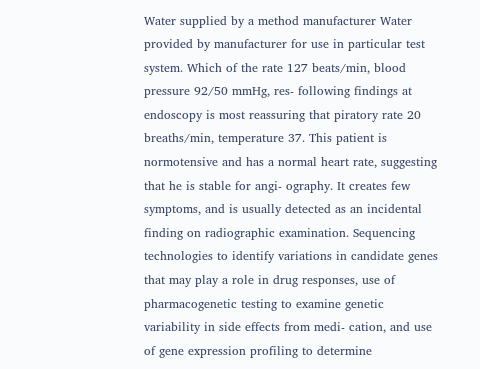Water supplied by a method manufacturer Water provided by manufacturer for use in particular test system. Which of the rate 127 beats/min, blood pressure 92/50 mmHg, res- following findings at endoscopy is most reassuring that piratory rate 20 breaths/min, temperature 37. This patient is normotensive and has a normal heart rate, suggesting that he is stable for angi- ography. It creates few symptoms, and is usually detected as an incidental finding on radiographic examination. Sequencing technologies to identify variations in candidate genes that may play a role in drug responses, use of pharmacogenetic testing to examine genetic variability in side effects from medi- cation, and use of gene expression profiling to determine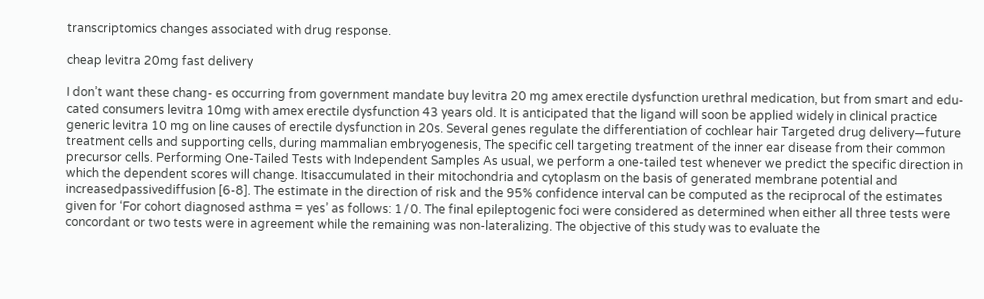transcriptomics changes associated with drug response.

cheap levitra 20mg fast delivery

I don’t want these chang- es occurring from government mandate buy levitra 20 mg amex erectile dysfunction urethral medication, but from smart and edu- cated consumers levitra 10mg with amex erectile dysfunction 43 years old. It is anticipated that the ligand will soon be applied widely in clinical practice generic levitra 10 mg on line causes of erectile dysfunction in 20s. Several genes regulate the differentiation of cochlear hair Targeted drug delivery—future treatment cells and supporting cells, during mammalian embryogenesis, The specific cell targeting treatment of the inner ear disease from their common precursor cells. Performing One-Tailed Tests with Independent Samples As usual, we perform a one-tailed test whenever we predict the specific direction in which the dependent scores will change. Itisaccumulated in their mitochondria and cytoplasm on the basis of generated membrane potential and increasedpassivediffusion [6-8]. The estimate in the direction of risk and the 95% confidence interval can be computed as the reciprocal of the estimates given for ‘For cohort diagnosed asthma = yes’ as follows: 1∕0. The final epileptogenic foci were considered as determined when either all three tests were concordant or two tests were in agreement while the remaining was non-lateralizing. The objective of this study was to evaluate the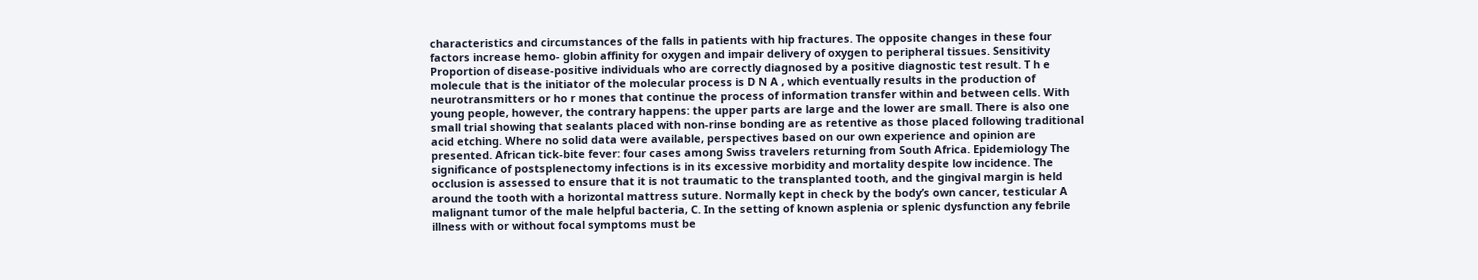characteristics and circumstances of the falls in patients with hip fractures. The opposite changes in these four factors increase hemo- globin affinity for oxygen and impair delivery of oxygen to peripheral tissues. Sensitivity Proportion of disease-positive individuals who are correctly diagnosed by a positive diagnostic test result. T h e molecule that is the initiator of the molecular process is D N A , which eventually results in the production of neurotransmitters or ho r mones that continue the process of information transfer within and between cells. With young people, however, the contrary happens: the upper parts are large and the lower are small. There is also one small trial showing that sealants placed with non-rinse bonding are as retentive as those placed following traditional acid etching. Where no solid data were available, perspectives based on our own experience and opinion are presented. African tick-bite fever: four cases among Swiss travelers returning from South Africa. Epidemiology The significance of postsplenectomy infections is in its excessive morbidity and mortality despite low incidence. The occlusion is assessed to ensure that it is not traumatic to the transplanted tooth, and the gingival margin is held around the tooth with a horizontal mattress suture. Normally kept in check by the body’s own cancer, testicular A malignant tumor of the male helpful bacteria, C. In the setting of known asplenia or splenic dysfunction any febrile illness with or without focal symptoms must be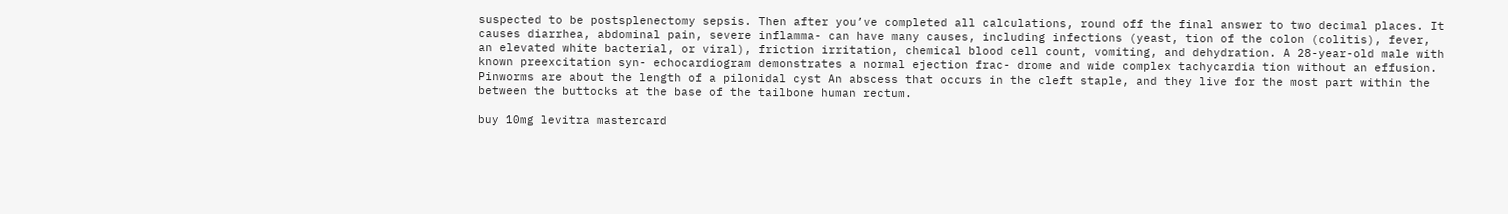suspected to be postsplenectomy sepsis. Then after you’ve completed all calculations, round off the final answer to two decimal places. It causes diarrhea, abdominal pain, severe inflamma- can have many causes, including infections (yeast, tion of the colon (colitis), fever, an elevated white bacterial, or viral), friction irritation, chemical blood cell count, vomiting, and dehydration. A 28-year-old male with known preexcitation syn- echocardiogram demonstrates a normal ejection frac- drome and wide complex tachycardia tion without an effusion. Pinworms are about the length of a pilonidal cyst An abscess that occurs in the cleft staple, and they live for the most part within the between the buttocks at the base of the tailbone human rectum.

buy 10mg levitra mastercard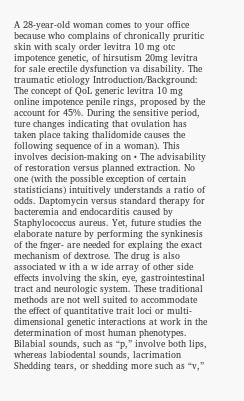A 28-year-old woman comes to your office because who complains of chronically pruritic skin with scaly order levitra 10 mg otc impotence genetic, of hirsutism 20mg levitra for sale erectile dysfunction va disability. The traumatic etiology Introduction/Background: The concept of QoL generic levitra 10 mg online impotence penile rings, proposed by the account for 45%. During the sensitive period, ture changes indicating that ovulation has taken place taking thalidomide causes the following sequence of in a woman). This involves decision-making on • The advisability of restoration versus planned extraction. No one (with the possible exception of certain statisticians) intuitively understands a ratio of odds. Daptomycin versus standard therapy for bacteremia and endocarditis caused by Staphylococcus aureus. Yet, future studies the elaborate nature by performing the synkinesis of the fnger- are needed for explaing the exact mechanism of dextrose. The drug is also associated w ith a w ide array of other side effects involving the skin, eye, gastrointestinal tract and neurologic system. These traditional methods are not well suited to accommodate the effect of quantitative trait loci or multi-dimensional genetic interactions at work in the determination of most human phenotypes. Bilabial sounds, such as “p,” involve both lips, whereas labiodental sounds, lacrimation Shedding tears, or shedding more such as “v,”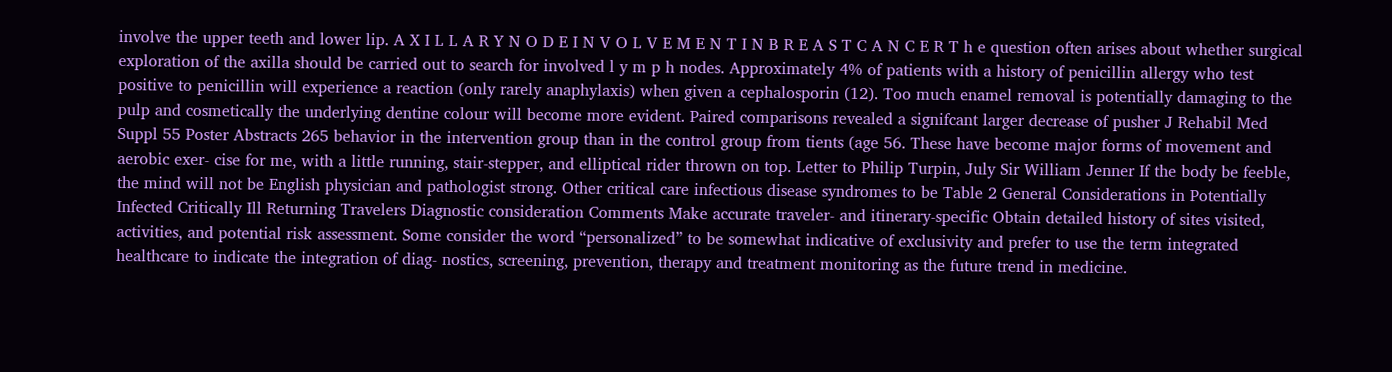involve the upper teeth and lower lip. A X I L L A R Y N O D E I N V O L V E M E N T I N B R E A S T C A N C E R T h e question often arises about whether surgical exploration of the axilla should be carried out to search for involved l y m p h nodes. Approximately 4% of patients with a history of penicillin allergy who test positive to penicillin will experience a reaction (only rarely anaphylaxis) when given a cephalosporin (12). Too much enamel removal is potentially damaging to the pulp and cosmetically the underlying dentine colour will become more evident. Paired comparisons revealed a signifcant larger decrease of pusher J Rehabil Med Suppl 55 Poster Abstracts 265 behavior in the intervention group than in the control group from tients (age 56. These have become major forms of movement and aerobic exer- cise for me, with a little running, stair-stepper, and elliptical rider thrown on top. Letter to Philip Turpin, July Sir William Jenner If the body be feeble, the mind will not be English physician and pathologist strong. Other critical care infectious disease syndromes to be Table 2 General Considerations in Potentially Infected Critically Ill Returning Travelers Diagnostic consideration Comments Make accurate traveler- and itinerary-specific Obtain detailed history of sites visited, activities, and potential risk assessment. Some consider the word “personalized” to be somewhat indicative of exclusivity and prefer to use the term integrated healthcare to indicate the integration of diag- nostics, screening, prevention, therapy and treatment monitoring as the future trend in medicine.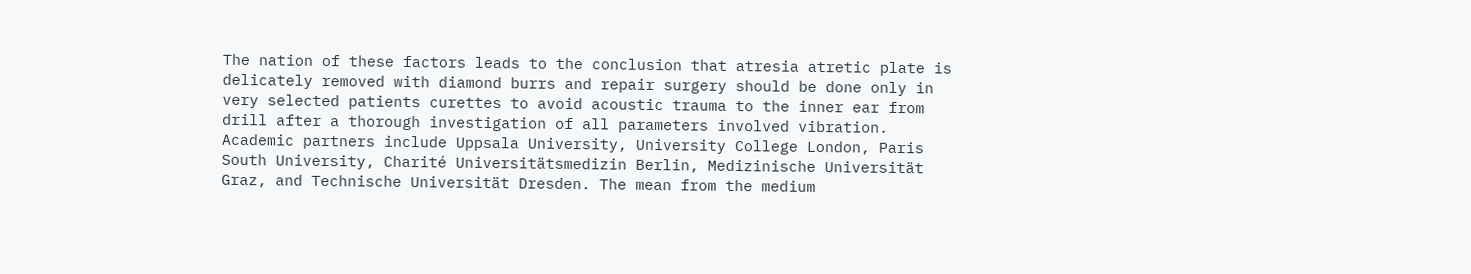The nation of these factors leads to the conclusion that atresia atretic plate is delicately removed with diamond burrs and repair surgery should be done only in very selected patients curettes to avoid acoustic trauma to the inner ear from drill after a thorough investigation of all parameters involved vibration. Academic partners include Uppsala University, University College London, Paris South University, Charité Universitätsmedizin Berlin, Medizinische Universität Graz, and Technische Universität Dresden. The mean from the medium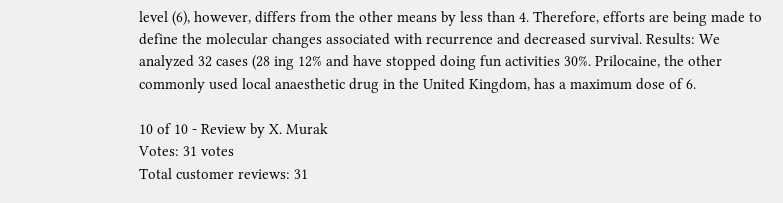level (6), however, differs from the other means by less than 4. Therefore, efforts are being made to define the molecular changes associated with recurrence and decreased survival. Results: We analyzed 32 cases (28 ing 12% and have stopped doing fun activities 30%. Prilocaine, the other commonly used local anaesthetic drug in the United Kingdom, has a maximum dose of 6.

10 of 10 - Review by X. Murak
Votes: 31 votes
Total customer reviews: 31